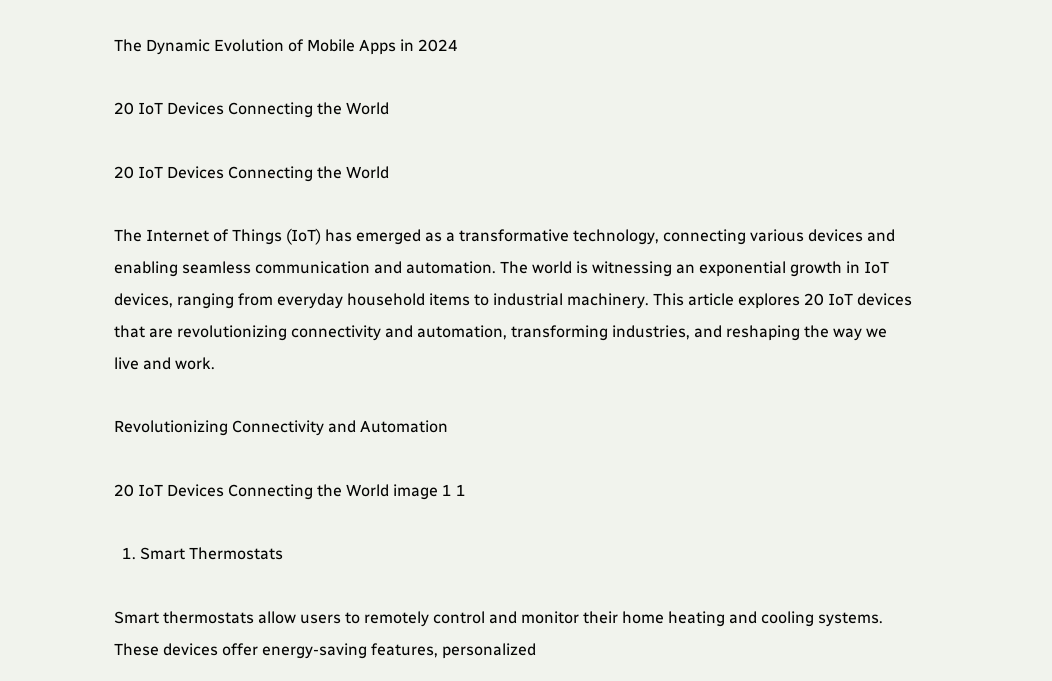The Dynamic Evolution of Mobile Apps in 2024

20 IoT Devices Connecting the World

20 IoT Devices Connecting the World

The Internet of Things (IoT) has emerged as a transformative technology, connecting various devices and enabling seamless communication and automation. The world is witnessing an exponential growth in IoT devices, ranging from everyday household items to industrial machinery. This article explores 20 IoT devices that are revolutionizing connectivity and automation, transforming industries, and reshaping the way we live and work.

Revolutionizing Connectivity and Automation

20 IoT Devices Connecting the World image 1 1

  1. Smart Thermostats

Smart thermostats allow users to remotely control and monitor their home heating and cooling systems. These devices offer energy-saving features, personalized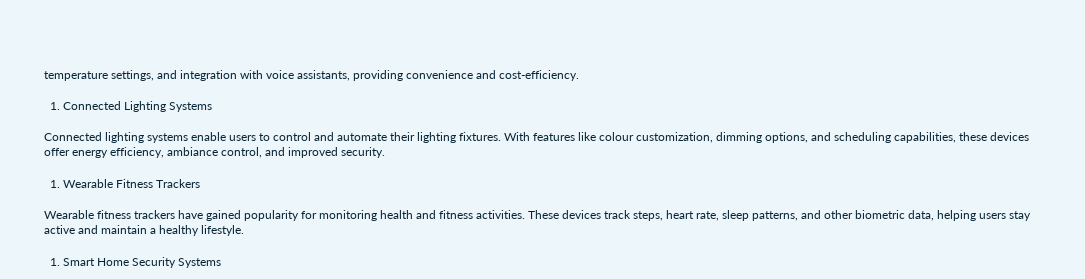temperature settings, and integration with voice assistants, providing convenience and cost-efficiency.

  1. Connected Lighting Systems

Connected lighting systems enable users to control and automate their lighting fixtures. With features like colour customization, dimming options, and scheduling capabilities, these devices offer energy efficiency, ambiance control, and improved security.

  1. Wearable Fitness Trackers

Wearable fitness trackers have gained popularity for monitoring health and fitness activities. These devices track steps, heart rate, sleep patterns, and other biometric data, helping users stay active and maintain a healthy lifestyle.

  1. Smart Home Security Systems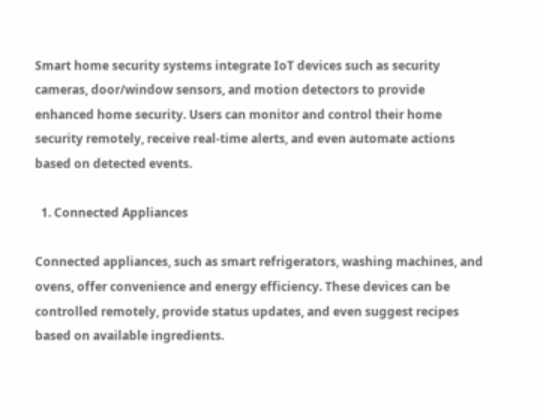Smart home security systems integrate IoT devices such as security cameras, door/window sensors, and motion detectors to provide enhanced home security. Users can monitor and control their home security remotely, receive real-time alerts, and even automate actions based on detected events.

  1. Connected Appliances

Connected appliances, such as smart refrigerators, washing machines, and ovens, offer convenience and energy efficiency. These devices can be controlled remotely, provide status updates, and even suggest recipes based on available ingredients.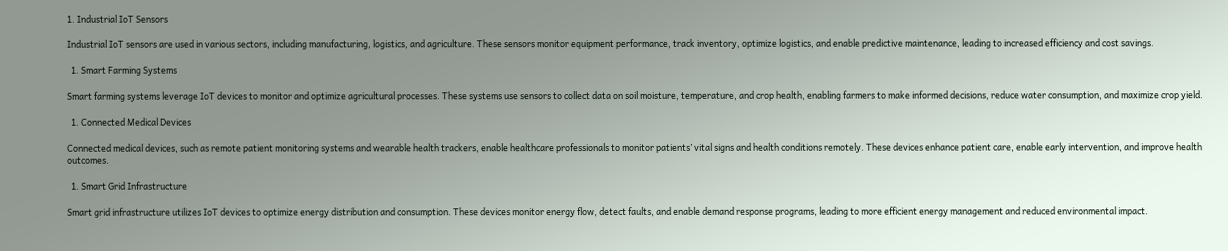1. Industrial IoT Sensors

Industrial IoT sensors are used in various sectors, including manufacturing, logistics, and agriculture. These sensors monitor equipment performance, track inventory, optimize logistics, and enable predictive maintenance, leading to increased efficiency and cost savings.

  1. Smart Farming Systems

Smart farming systems leverage IoT devices to monitor and optimize agricultural processes. These systems use sensors to collect data on soil moisture, temperature, and crop health, enabling farmers to make informed decisions, reduce water consumption, and maximize crop yield.

  1. Connected Medical Devices

Connected medical devices, such as remote patient monitoring systems and wearable health trackers, enable healthcare professionals to monitor patients’ vital signs and health conditions remotely. These devices enhance patient care, enable early intervention, and improve health outcomes.

  1. Smart Grid Infrastructure

Smart grid infrastructure utilizes IoT devices to optimize energy distribution and consumption. These devices monitor energy flow, detect faults, and enable demand response programs, leading to more efficient energy management and reduced environmental impact.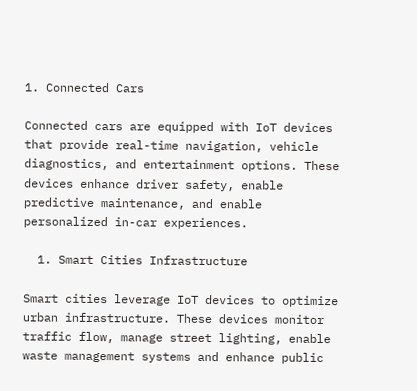1. Connected Cars

Connected cars are equipped with IoT devices that provide real-time navigation, vehicle diagnostics, and entertainment options. These devices enhance driver safety, enable predictive maintenance, and enable personalized in-car experiences.

  1. Smart Cities Infrastructure

Smart cities leverage IoT devices to optimize urban infrastructure. These devices monitor traffic flow, manage street lighting, enable waste management systems and enhance public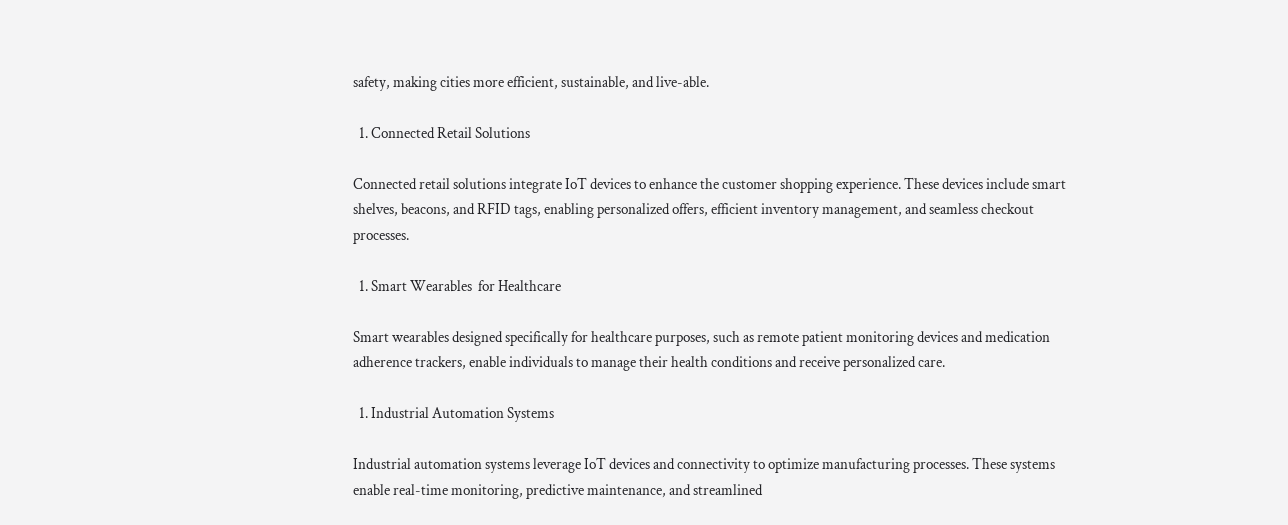safety, making cities more efficient, sustainable, and live-able.

  1. Connected Retail Solutions

Connected retail solutions integrate IoT devices to enhance the customer shopping experience. These devices include smart shelves, beacons, and RFID tags, enabling personalized offers, efficient inventory management, and seamless checkout processes.

  1. Smart Wearables  for Healthcare

Smart wearables designed specifically for healthcare purposes, such as remote patient monitoring devices and medication adherence trackers, enable individuals to manage their health conditions and receive personalized care.

  1. Industrial Automation Systems

Industrial automation systems leverage IoT devices and connectivity to optimize manufacturing processes. These systems enable real-time monitoring, predictive maintenance, and streamlined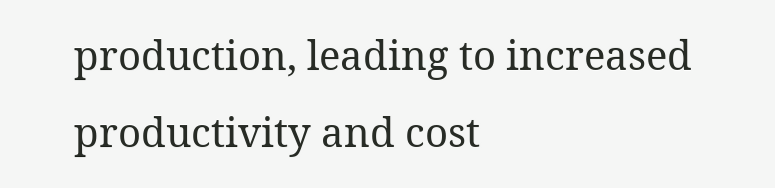production, leading to increased productivity and cost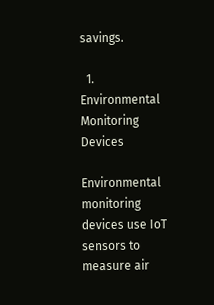savings.

  1. Environmental Monitoring Devices

Environmental monitoring devices use IoT sensors to measure air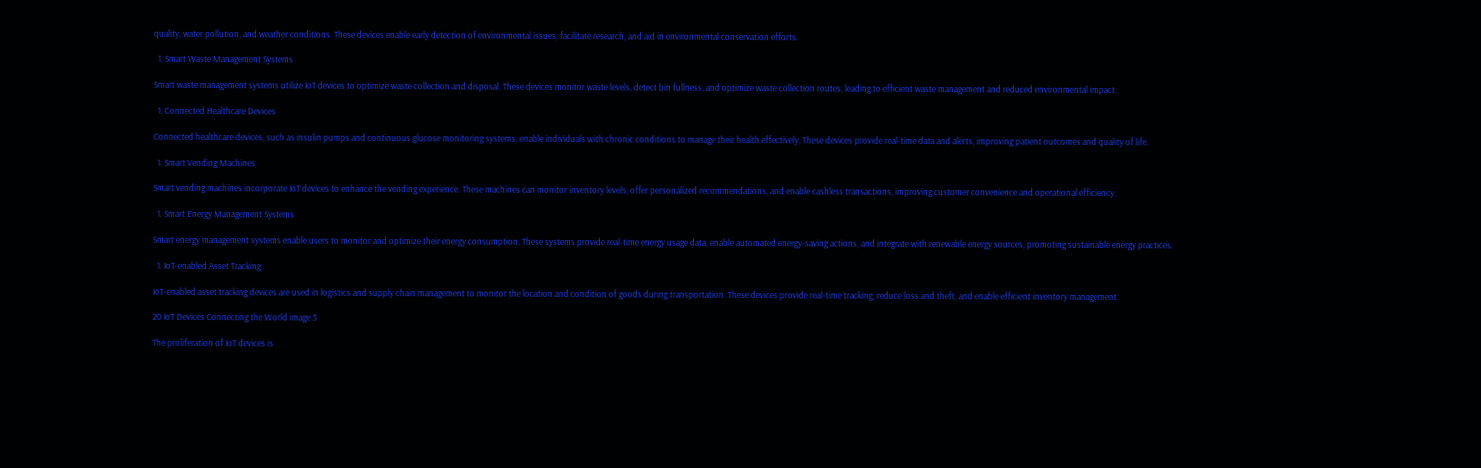quality, water pollution, and weather conditions. These devices enable early detection of environmental issues, facilitate research, and aid in environmental conservation efforts.

  1. Smart Waste Management Systems

Smart waste management systems utilize IoT devices to optimize waste collection and disposal. These devices monitor waste levels, detect bin fullness, and optimize waste collection routes, leading to efficient waste management and reduced environmental impact.

  1. Connected Healthcare Devices

Connected healthcare devices, such as insulin pumps and continuous glucose monitoring systems, enable individuals with chronic conditions to manage their health effectively. These devices provide real-time data and alerts, improving patient outcomes and quality of life.

  1. Smart Vending Machines

Smart vending machines incorporate IoT devices to enhance the vending experience. These machines can monitor inventory levels, offer personalized recommendations, and enable cashless transactions, improving customer convenience and operational efficiency.

  1. Smart Energy Management Systems

Smart energy management systems enable users to monitor and optimize their energy consumption. These systems provide real-time energy usage data, enable automated energy-saving actions, and integrate with renewable energy sources, promoting sustainable energy practices.

  1. IoT-enabled Asset Tracking

IoT-enabled asset tracking devices are used in logistics and supply chain management to monitor the location and condition of goods during transportation. These devices provide real-time tracking, reduce loss and theft, and enable efficient inventory management.

20 IoT Devices Connecting the World image 3

The proliferation of IoT devices is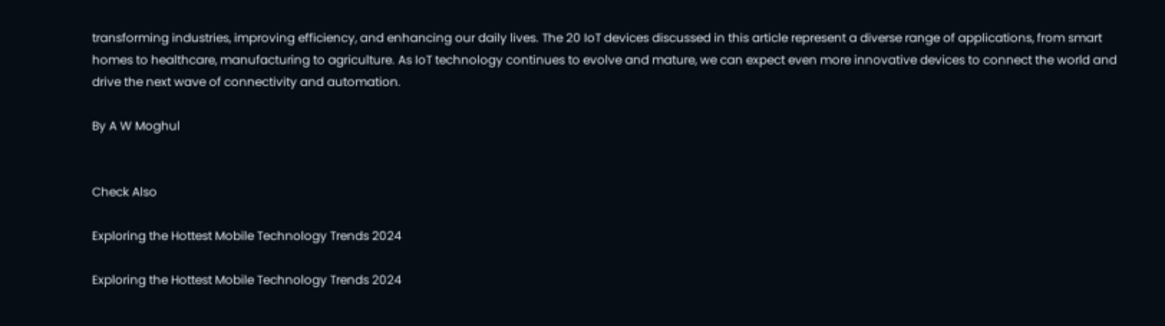transforming industries, improving efficiency, and enhancing our daily lives. The 20 IoT devices discussed in this article represent a diverse range of applications, from smart homes to healthcare, manufacturing to agriculture. As IoT technology continues to evolve and mature, we can expect even more innovative devices to connect the world and drive the next wave of connectivity and automation.

By A W Moghul


Check Also

Exploring the Hottest Mobile Technology Trends 2024

Exploring the Hottest Mobile Technology Trends 2024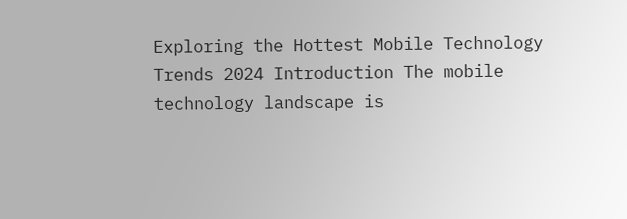Exploring the Hottest Mobile Technology Trends 2024 Introduction The mobile technology landscape is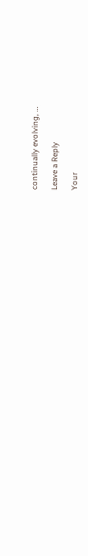continually evolving, …

Leave a Reply

Your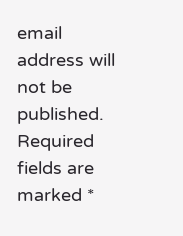email address will not be published. Required fields are marked *